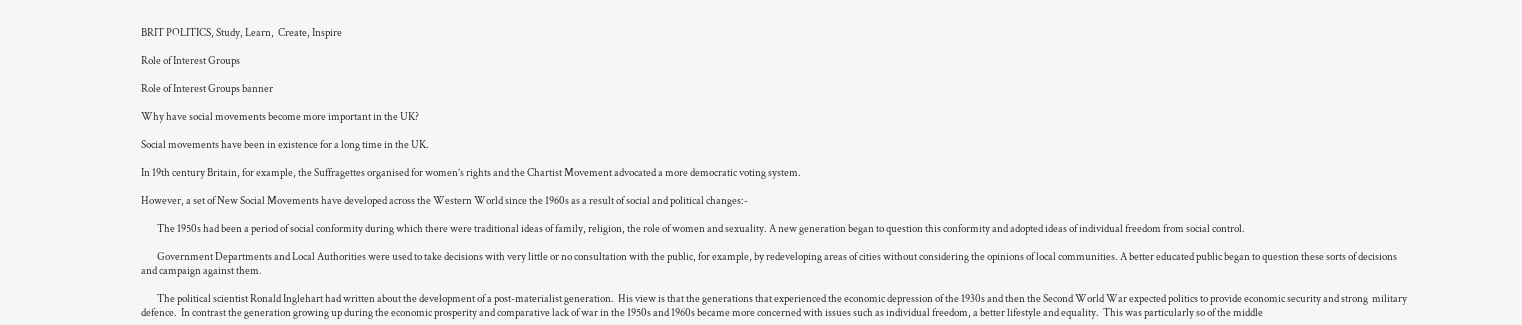BRIT POLITICS, Study, Learn,  Create, Inspire

Role of Interest Groups

Role of Interest Groups banner

Why have social movements become more important in the UK?

Social movements have been in existence for a long time in the UK.

In 19th century Britain, for example, the Suffragettes organised for women’s rights and the Chartist Movement advocated a more democratic voting system.

However, a set of New Social Movements have developed across the Western World since the 1960s as a result of social and political changes:-

        The 1950s had been a period of social conformity during which there were traditional ideas of family, religion, the role of women and sexuality. A new generation began to question this conformity and adopted ideas of individual freedom from social control.

        Government Departments and Local Authorities were used to take decisions with very little or no consultation with the public, for example, by redeveloping areas of cities without considering the opinions of local communities. A better educated public began to question these sorts of decisions and campaign against them.

        The political scientist Ronald Inglehart had written about the development of a post-materialist generation.  His view is that the generations that experienced the economic depression of the 1930s and then the Second World War expected politics to provide economic security and strong  military defence.  In contrast the generation growing up during the economic prosperity and comparative lack of war in the 1950s and 1960s became more concerned with issues such as individual freedom, a better lifestyle and equality.  This was particularly so of the middle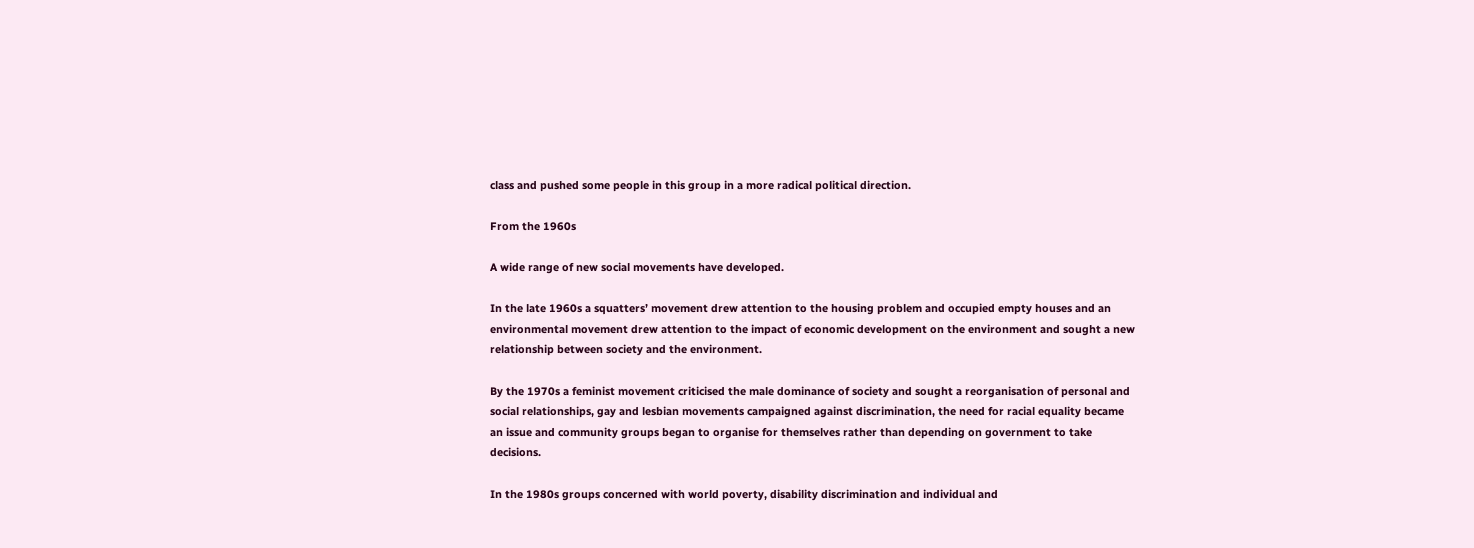class and pushed some people in this group in a more radical political direction.

From the 1960s

A wide range of new social movements have developed.

In the late 1960s a squatters’ movement drew attention to the housing problem and occupied empty houses and an environmental movement drew attention to the impact of economic development on the environment and sought a new relationship between society and the environment.

By the 1970s a feminist movement criticised the male dominance of society and sought a reorganisation of personal and social relationships, gay and lesbian movements campaigned against discrimination, the need for racial equality became an issue and community groups began to organise for themselves rather than depending on government to take decisions.

In the 1980s groups concerned with world poverty, disability discrimination and individual and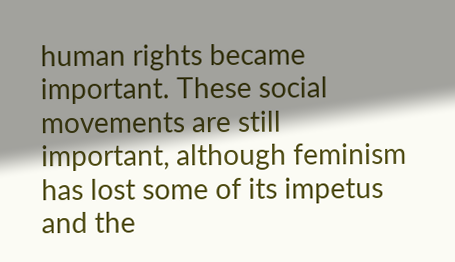human rights became important. These social movements are still important, although feminism has lost some of its impetus and the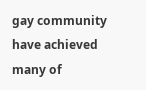gay community have achieved many of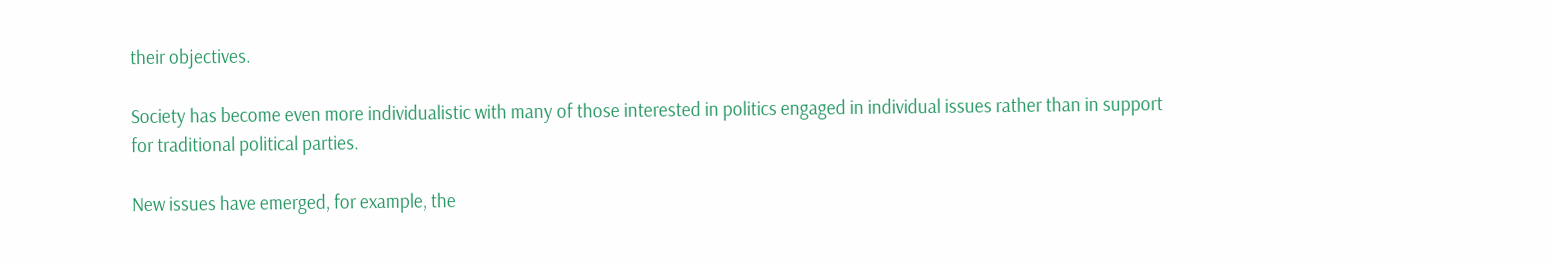their objectives.

Society has become even more individualistic with many of those interested in politics engaged in individual issues rather than in support for traditional political parties.

New issues have emerged, for example, the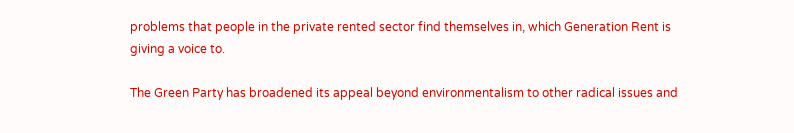problems that people in the private rented sector find themselves in, which Generation Rent is giving a voice to.

The Green Party has broadened its appeal beyond environmentalism to other radical issues and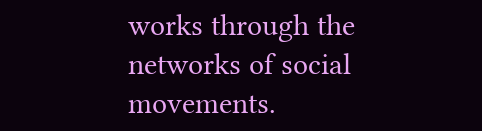works through the networks of social movements.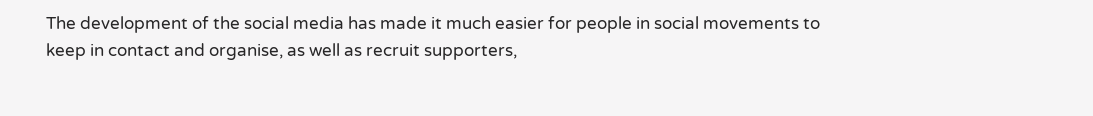The development of the social media has made it much easier for people in social movements to keep in contact and organise, as well as recruit supporters,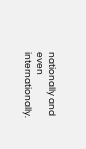nationally and even internationally.